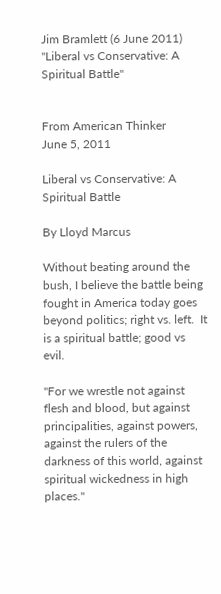Jim Bramlett (6 June 2011)
"Liberal vs Conservative: A Spiritual Battle"


From American Thinker
June 5, 2011

Liberal vs Conservative: A Spiritual Battle

By Lloyd Marcus

Without beating around the bush, I believe the battle being fought in America today goes beyond politics; right vs. left.  It is a spiritual battle; good vs evil.

"For we wrestle not against flesh and blood, but against principalities, against powers, against the rulers of the darkness of this world, against spiritual wickedness in high places."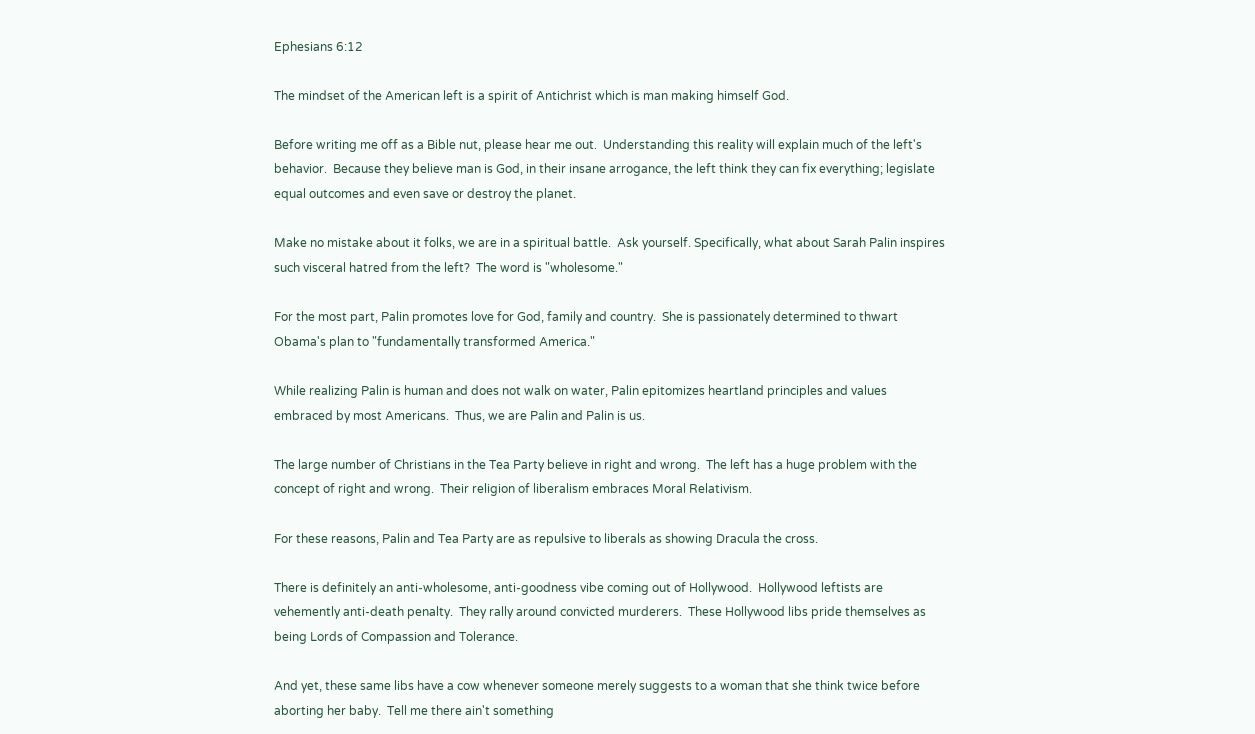Ephesians 6:12

The mindset of the American left is a spirit of Antichrist which is man making himself God.

Before writing me off as a Bible nut, please hear me out.  Understanding this reality will explain much of the left's behavior.  Because they believe man is God, in their insane arrogance, the left think they can fix everything; legislate equal outcomes and even save or destroy the planet.

Make no mistake about it folks, we are in a spiritual battle.  Ask yourself. Specifically, what about Sarah Palin inspires such visceral hatred from the left?  The word is "wholesome."

For the most part, Palin promotes love for God, family and country.  She is passionately determined to thwart Obama's plan to "fundamentally transformed America."

While realizing Palin is human and does not walk on water, Palin epitomizes heartland principles and values embraced by most Americans.  Thus, we are Palin and Palin is us.

The large number of Christians in the Tea Party believe in right and wrong.  The left has a huge problem with the concept of right and wrong.  Their religion of liberalism embraces Moral Relativism.

For these reasons, Palin and Tea Party are as repulsive to liberals as showing Dracula the cross.

There is definitely an anti-wholesome, anti-goodness vibe coming out of Hollywood.  Hollywood leftists are vehemently anti-death penalty.  They rally around convicted murderers.  These Hollywood libs pride themselves as being Lords of Compassion and Tolerance.

And yet, these same libs have a cow whenever someone merely suggests to a woman that she think twice before aborting her baby.  Tell me there ain't something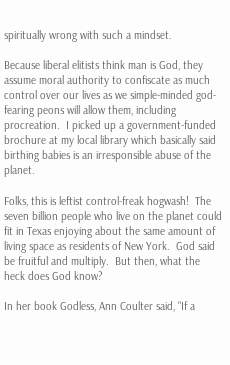spiritually wrong with such a mindset.

Because liberal elitists think man is God, they assume moral authority to confiscate as much control over our lives as we simple-minded god-fearing peons will allow them, including procreation.  I picked up a government-funded brochure at my local library which basically said birthing babies is an irresponsible abuse of the planet.

Folks, this is leftist control-freak hogwash!  The seven billion people who live on the planet could fit in Texas enjoying about the same amount of living space as residents of New York.  God said be fruitful and multiply.  But then, what the heck does God know?

In her book Godless, Ann Coulter said, "If a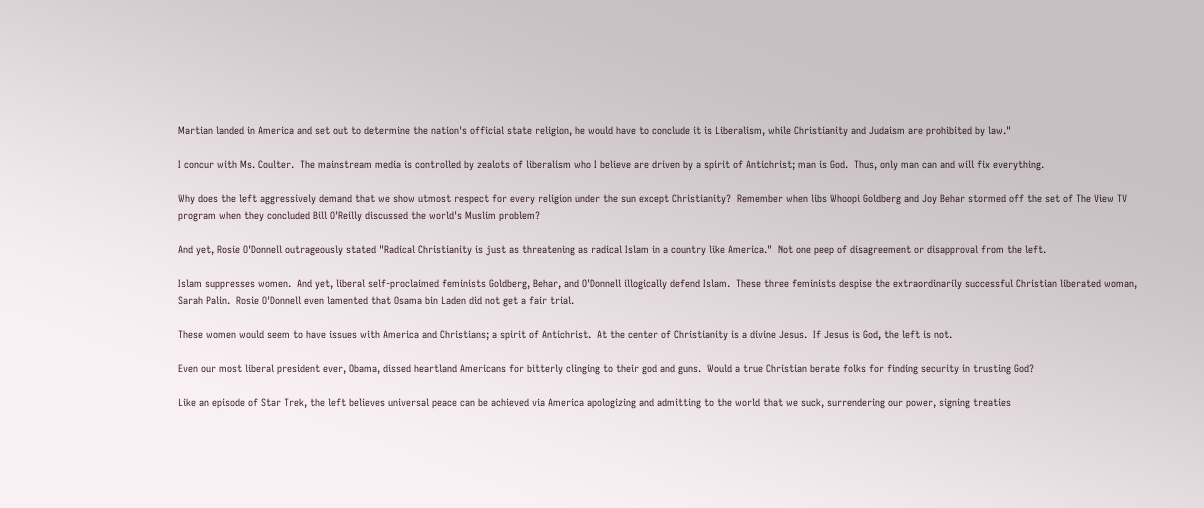Martian landed in America and set out to determine the nation's official state religion, he would have to conclude it is Liberalism, while Christianity and Judaism are prohibited by law."

I concur with Ms. Coulter.  The mainstream media is controlled by zealots of liberalism who I believe are driven by a spirit of Antichrist; man is God.  Thus, only man can and will fix everything.

Why does the left aggressively demand that we show utmost respect for every religion under the sun except Christianity?  Remember when libs Whoopi Goldberg and Joy Behar stormed off the set of The View TV program when they concluded Bill O'Reilly discussed the world's Muslim problem?

And yet, Rosie O'Donnell outrageously stated "Radical Christianity is just as threatening as radical Islam in a country like America."  Not one peep of disagreement or disapproval from the left.

Islam suppresses women.  And yet, liberal self-proclaimed feminists Goldberg, Behar, and O'Donnell illogically defend Islam.  These three feminists despise the extraordinarily successful Christian liberated woman, Sarah Palin.  Rosie O'Donnell even lamented that Osama bin Laden did not get a fair trial.

These women would seem to have issues with America and Christians; a spirit of Antichrist.  At the center of Christianity is a divine Jesus.  If Jesus is God, the left is not.

Even our most liberal president ever, Obama, dissed heartland Americans for bitterly clinging to their god and guns.  Would a true Christian berate folks for finding security in trusting God?

Like an episode of Star Trek, the left believes universal peace can be achieved via America apologizing and admitting to the world that we suck, surrendering our power, signing treaties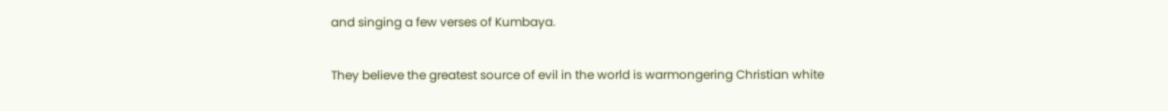and singing a few verses of Kumbaya.

They believe the greatest source of evil in the world is warmongering Christian white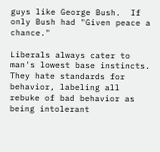guys like George Bush.  If only Bush had "Given peace a chance."

Liberals always cater to man's lowest base instincts.  They hate standards for behavior, labeling all rebuke of bad behavior as being intolerant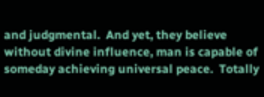and judgmental.  And yet, they believe without divine influence, man is capable of someday achieving universal peace.  Totally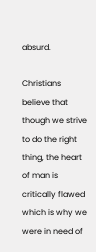absurd.

Christians believe that though we strive to do the right thing, the heart of man is critically flawed which is why we were in need of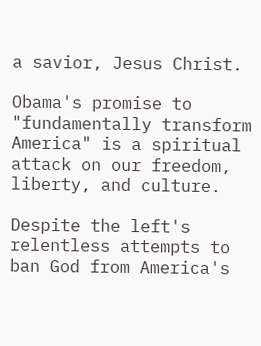a savior, Jesus Christ.

Obama's promise to "fundamentally transform America" is a spiritual attack on our freedom, liberty, and culture.

Despite the left's relentless attempts to ban God from America's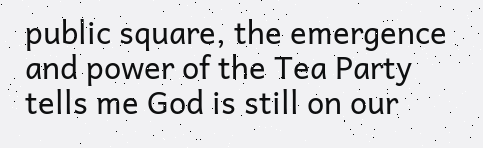public square, the emergence and power of the Tea Party tells me God is still on our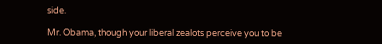side.

Mr. Obama, though your liberal zealots perceive you to be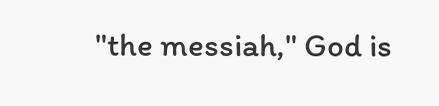"the messiah," God is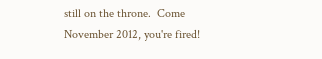still on the throne.  Come November 2012, you're fired!